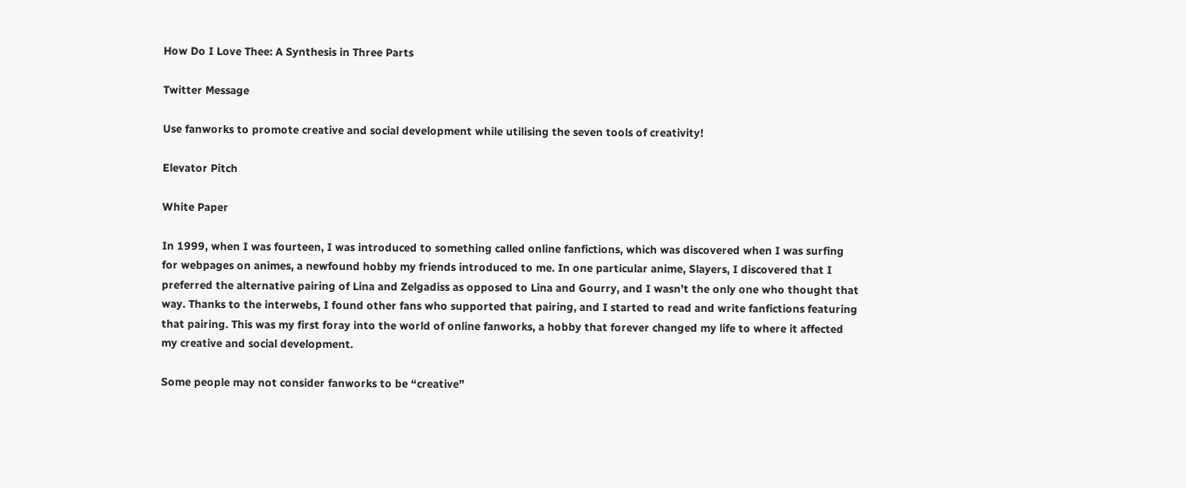How Do I Love Thee: A Synthesis in Three Parts

Twitter Message

Use fanworks to promote creative and social development while utilising the seven tools of creativity!

Elevator Pitch

White Paper

In 1999, when I was fourteen, I was introduced to something called online fanfictions, which was discovered when I was surfing for webpages on animes, a newfound hobby my friends introduced to me. In one particular anime, Slayers, I discovered that I preferred the alternative pairing of Lina and Zelgadiss as opposed to Lina and Gourry, and I wasn’t the only one who thought that way. Thanks to the interwebs, I found other fans who supported that pairing, and I started to read and write fanfictions featuring that pairing. This was my first foray into the world of online fanworks, a hobby that forever changed my life to where it affected my creative and social development.

Some people may not consider fanworks to be “creative”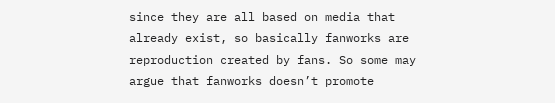since they are all based on media that already exist, so basically fanworks are reproduction created by fans. So some may argue that fanworks doesn’t promote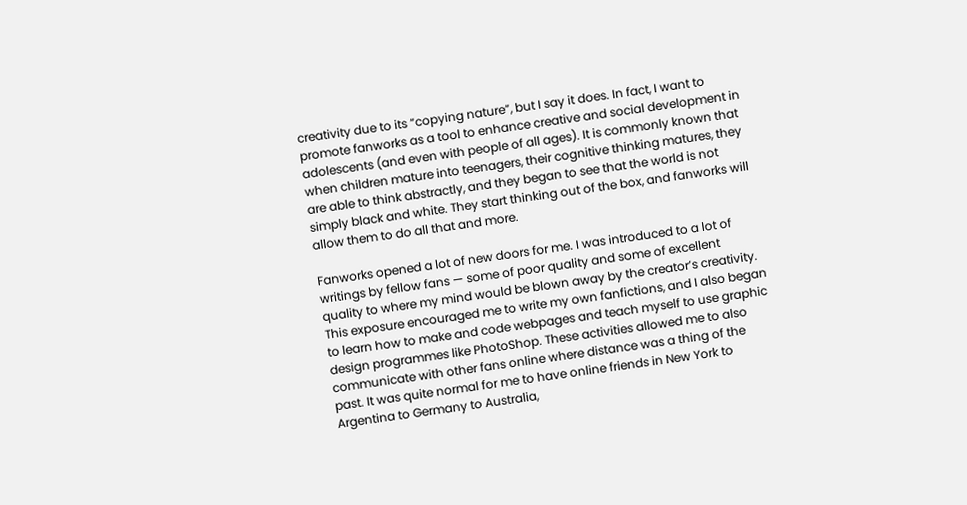creativity due to its “copying nature”, but I say it does. In fact, I want to promote fanworks as a tool to enhance creative and social development in adolescents (and even with people of all ages). It is commonly known that when children mature into teenagers, their cognitive thinking matures, they are able to think abstractly, and they began to see that the world is not simply black and white. They start thinking out of the box, and fanworks will allow them to do all that and more.

Fanworks opened a lot of new doors for me. I was introduced to a lot of writings by fellow fans — some of poor quality and some of excellent quality to where my mind would be blown away by the creator’s creativity. This exposure encouraged me to write my own fanfictions, and I also began to learn how to make and code webpages and teach myself to use graphic design programmes like PhotoShop. These activities allowed me to also communicate with other fans online where distance was a thing of the past. It was quite normal for me to have online friends in New York to Argentina to Germany to Australia,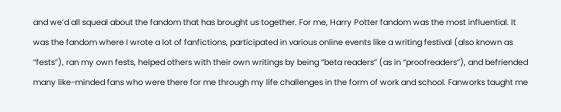and we’d all squeal about the fandom that has brought us together. For me, Harry Potter fandom was the most influential. It was the fandom where I wrote a lot of fanfictions, participated in various online events like a writing festival (also known as “fests”), ran my own fests, helped others with their own writings by being “beta readers” (as in “proofreaders”), and befriended many like-minded fans who were there for me through my life challenges in the form of work and school. Fanworks taught me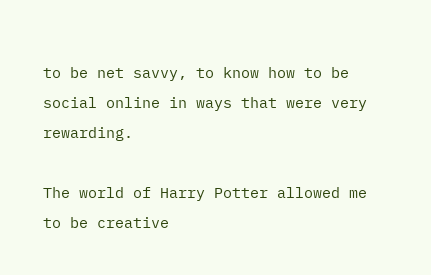to be net savvy, to know how to be social online in ways that were very rewarding.

The world of Harry Potter allowed me to be creative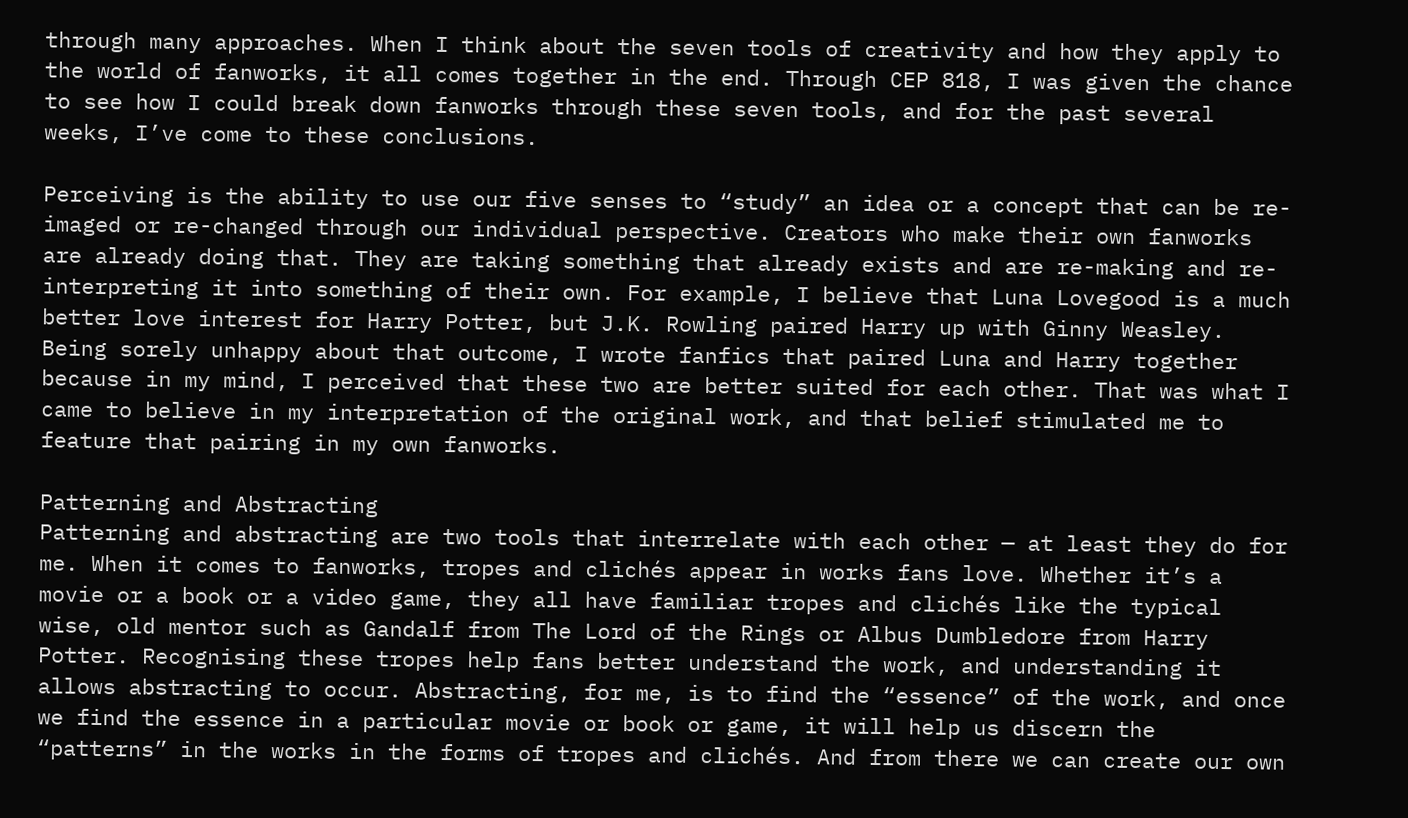through many approaches. When I think about the seven tools of creativity and how they apply to the world of fanworks, it all comes together in the end. Through CEP 818, I was given the chance to see how I could break down fanworks through these seven tools, and for the past several weeks, I’ve come to these conclusions.

Perceiving is the ability to use our five senses to “study” an idea or a concept that can be re-imaged or re-changed through our individual perspective. Creators who make their own fanworks are already doing that. They are taking something that already exists and are re-making and re-interpreting it into something of their own. For example, I believe that Luna Lovegood is a much better love interest for Harry Potter, but J.K. Rowling paired Harry up with Ginny Weasley. Being sorely unhappy about that outcome, I wrote fanfics that paired Luna and Harry together because in my mind, I perceived that these two are better suited for each other. That was what I came to believe in my interpretation of the original work, and that belief stimulated me to feature that pairing in my own fanworks.

Patterning and Abstracting
Patterning and abstracting are two tools that interrelate with each other — at least they do for me. When it comes to fanworks, tropes and clichés appear in works fans love. Whether it’s a movie or a book or a video game, they all have familiar tropes and clichés like the typical wise, old mentor such as Gandalf from The Lord of the Rings or Albus Dumbledore from Harry Potter. Recognising these tropes help fans better understand the work, and understanding it allows abstracting to occur. Abstracting, for me, is to find the “essence” of the work, and once we find the essence in a particular movie or book or game, it will help us discern the “patterns” in the works in the forms of tropes and clichés. And from there we can create our own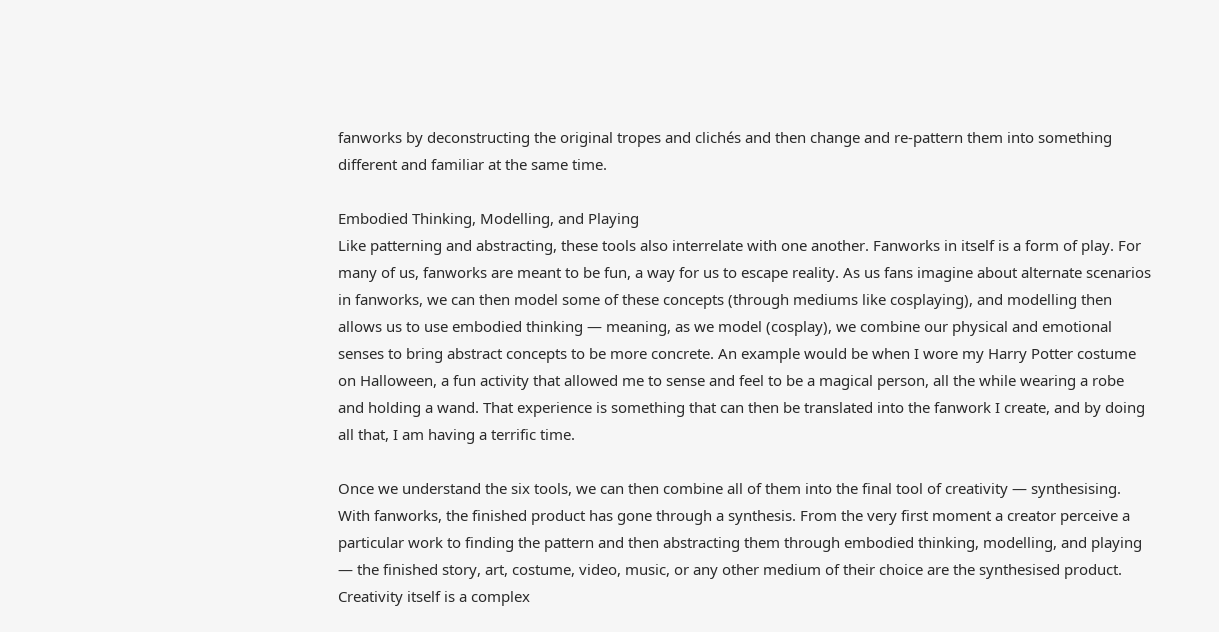fanworks by deconstructing the original tropes and clichés and then change and re-pattern them into something different and familiar at the same time.

Embodied Thinking, Modelling, and Playing
Like patterning and abstracting, these tools also interrelate with one another. Fanworks in itself is a form of play. For many of us, fanworks are meant to be fun, a way for us to escape reality. As us fans imagine about alternate scenarios in fanworks, we can then model some of these concepts (through mediums like cosplaying), and modelling then allows us to use embodied thinking — meaning, as we model (cosplay), we combine our physical and emotional senses to bring abstract concepts to be more concrete. An example would be when I wore my Harry Potter costume on Halloween, a fun activity that allowed me to sense and feel to be a magical person, all the while wearing a robe and holding a wand. That experience is something that can then be translated into the fanwork I create, and by doing all that, I am having a terrific time.

Once we understand the six tools, we can then combine all of them into the final tool of creativity — synthesising. With fanworks, the finished product has gone through a synthesis. From the very first moment a creator perceive a particular work to finding the pattern and then abstracting them through embodied thinking, modelling, and playing — the finished story, art, costume, video, music, or any other medium of their choice are the synthesised product. Creativity itself is a complex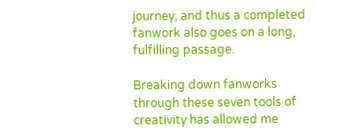journey, and thus a completed fanwork also goes on a long, fulfilling passage.

Breaking down fanworks through these seven tools of creativity has allowed me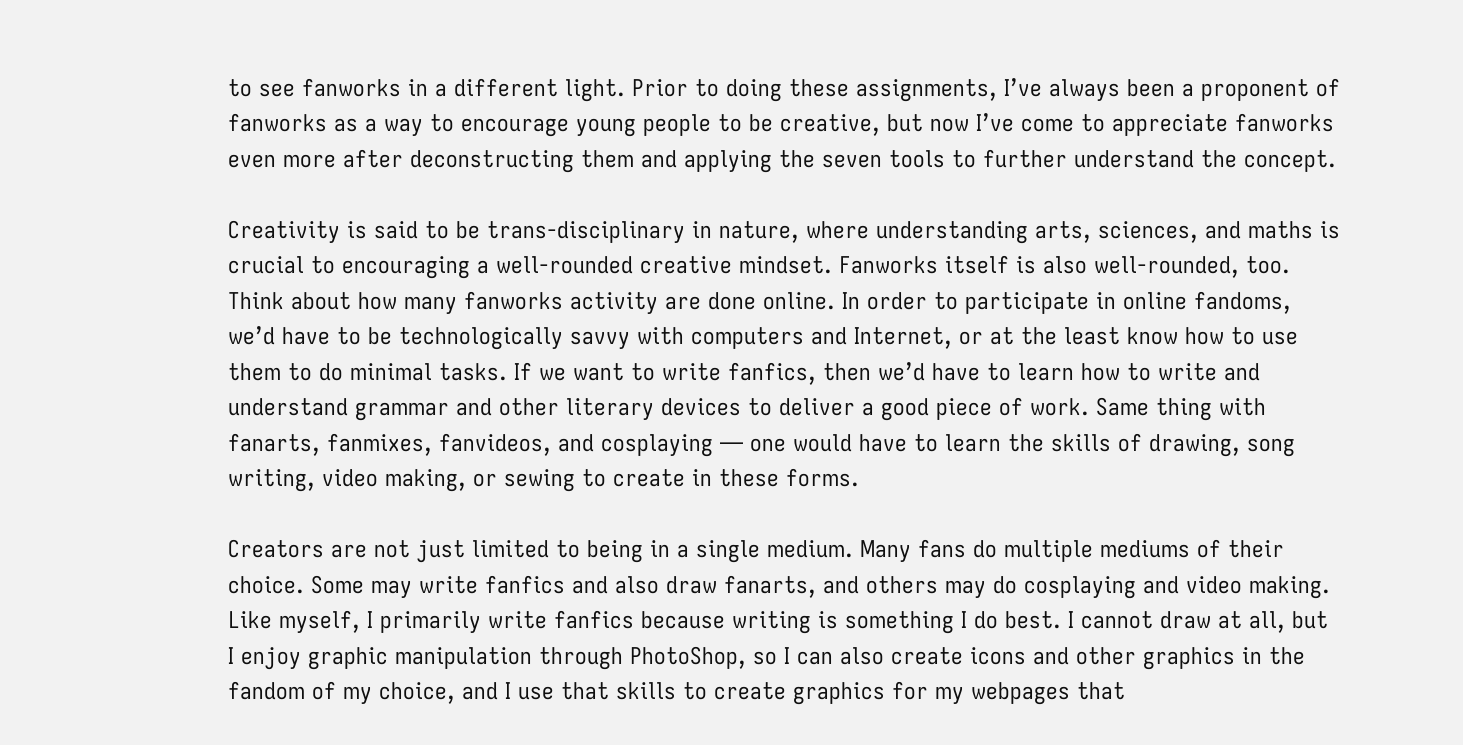to see fanworks in a different light. Prior to doing these assignments, I’ve always been a proponent of fanworks as a way to encourage young people to be creative, but now I’ve come to appreciate fanworks even more after deconstructing them and applying the seven tools to further understand the concept.

Creativity is said to be trans-disciplinary in nature, where understanding arts, sciences, and maths is crucial to encouraging a well-rounded creative mindset. Fanworks itself is also well-rounded, too. Think about how many fanworks activity are done online. In order to participate in online fandoms, we’d have to be technologically savvy with computers and Internet, or at the least know how to use them to do minimal tasks. If we want to write fanfics, then we’d have to learn how to write and understand grammar and other literary devices to deliver a good piece of work. Same thing with fanarts, fanmixes, fanvideos, and cosplaying — one would have to learn the skills of drawing, song writing, video making, or sewing to create in these forms.

Creators are not just limited to being in a single medium. Many fans do multiple mediums of their choice. Some may write fanfics and also draw fanarts, and others may do cosplaying and video making. Like myself, I primarily write fanfics because writing is something I do best. I cannot draw at all, but I enjoy graphic manipulation through PhotoShop, so I can also create icons and other graphics in the fandom of my choice, and I use that skills to create graphics for my webpages that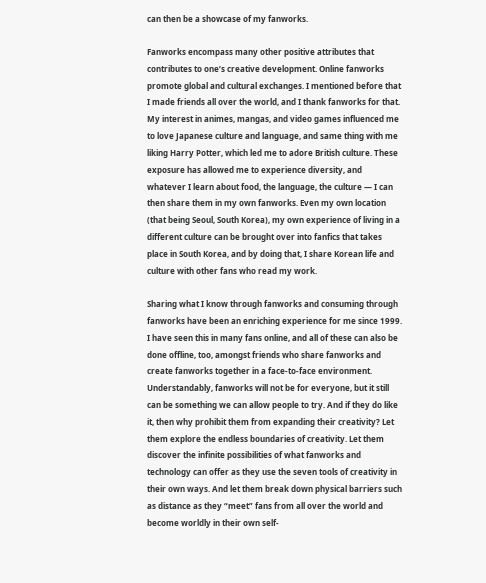can then be a showcase of my fanworks.

Fanworks encompass many other positive attributes that contributes to one’s creative development. Online fanworks promote global and cultural exchanges. I mentioned before that I made friends all over the world, and I thank fanworks for that. My interest in animes, mangas, and video games influenced me to love Japanese culture and language, and same thing with me liking Harry Potter, which led me to adore British culture. These exposure has allowed me to experience diversity, and whatever I learn about food, the language, the culture — I can then share them in my own fanworks. Even my own location (that being Seoul, South Korea), my own experience of living in a different culture can be brought over into fanfics that takes place in South Korea, and by doing that, I share Korean life and culture with other fans who read my work.

Sharing what I know through fanworks and consuming through fanworks have been an enriching experience for me since 1999. I have seen this in many fans online, and all of these can also be done offline, too, amongst friends who share fanworks and create fanworks together in a face-to-face environment. Understandably, fanworks will not be for everyone, but it still can be something we can allow people to try. And if they do like it, then why prohibit them from expanding their creativity? Let them explore the endless boundaries of creativity. Let them discover the infinite possibilities of what fanworks and technology can offer as they use the seven tools of creativity in their own ways. And let them break down physical barriers such as distance as they “meet” fans from all over the world and become worldly in their own self-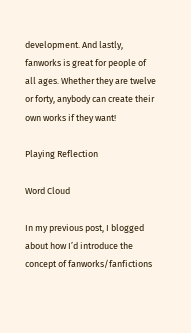development. And lastly, fanworks is great for people of all ages. Whether they are twelve or forty, anybody can create their own works if they want!

Playing Reflection

Word Cloud

In my previous post, I blogged about how I’d introduce the concept of fanworks/fanfictions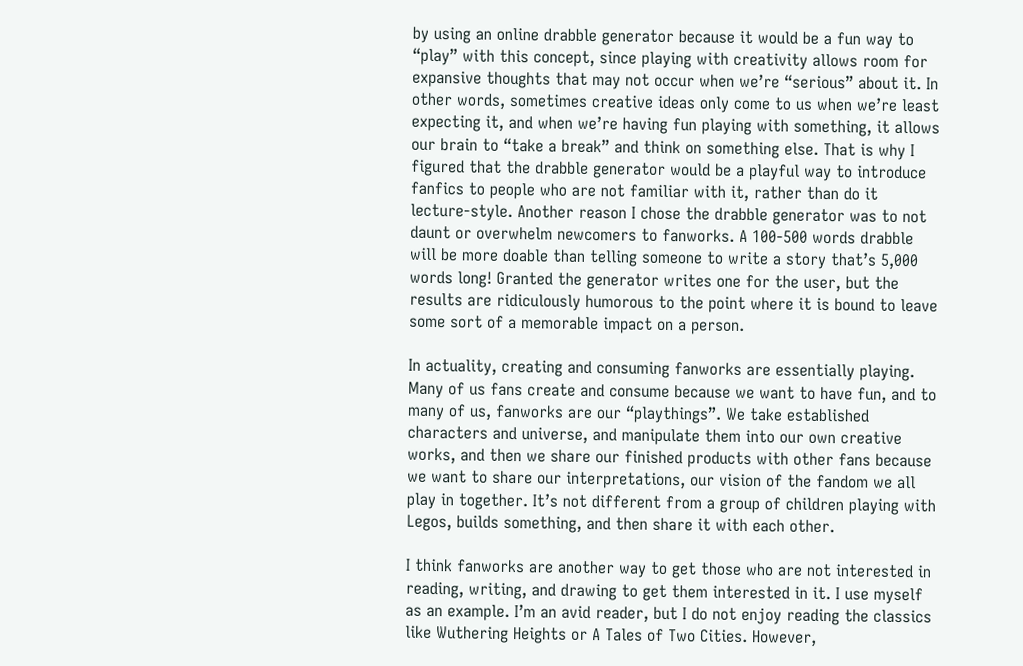by using an online drabble generator because it would be a fun way to “play” with this concept, since playing with creativity allows room for expansive thoughts that may not occur when we’re “serious” about it. In other words, sometimes creative ideas only come to us when we’re least expecting it, and when we’re having fun playing with something, it allows our brain to “take a break” and think on something else. That is why I figured that the drabble generator would be a playful way to introduce fanfics to people who are not familiar with it, rather than do it lecture-style. Another reason I chose the drabble generator was to not daunt or overwhelm newcomers to fanworks. A 100-500 words drabble will be more doable than telling someone to write a story that’s 5,000 words long! Granted the generator writes one for the user, but the results are ridiculously humorous to the point where it is bound to leave some sort of a memorable impact on a person.

In actuality, creating and consuming fanworks are essentially playing. Many of us fans create and consume because we want to have fun, and to many of us, fanworks are our “playthings”. We take established characters and universe, and manipulate them into our own creative works, and then we share our finished products with other fans because we want to share our interpretations, our vision of the fandom we all play in together. It’s not different from a group of children playing with Legos, builds something, and then share it with each other.

I think fanworks are another way to get those who are not interested in reading, writing, and drawing to get them interested in it. I use myself as an example. I’m an avid reader, but I do not enjoy reading the classics like Wuthering Heights or A Tales of Two Cities. However,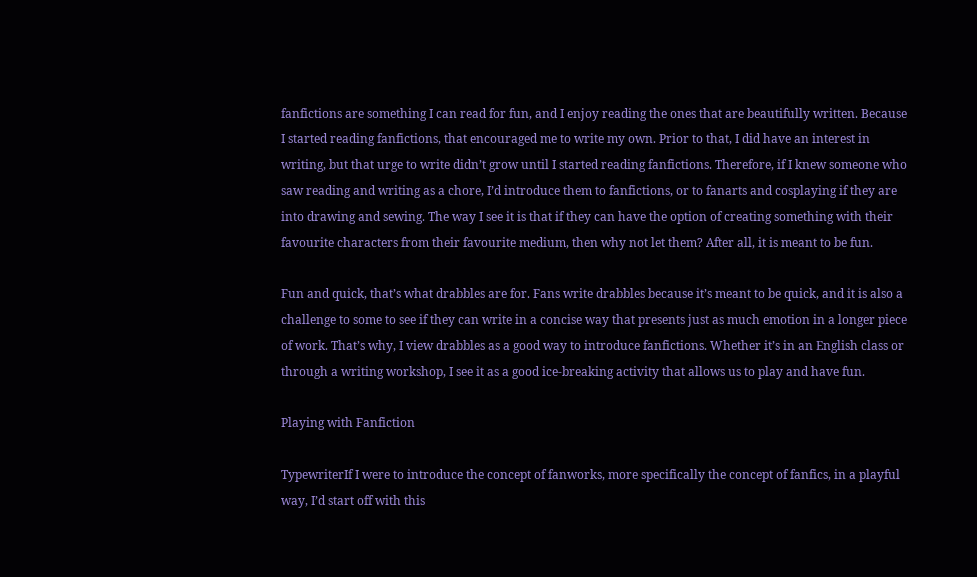fanfictions are something I can read for fun, and I enjoy reading the ones that are beautifully written. Because I started reading fanfictions, that encouraged me to write my own. Prior to that, I did have an interest in writing, but that urge to write didn’t grow until I started reading fanfictions. Therefore, if I knew someone who saw reading and writing as a chore, I’d introduce them to fanfictions, or to fanarts and cosplaying if they are into drawing and sewing. The way I see it is that if they can have the option of creating something with their favourite characters from their favourite medium, then why not let them? After all, it is meant to be fun.

Fun and quick, that’s what drabbles are for. Fans write drabbles because it’s meant to be quick, and it is also a challenge to some to see if they can write in a concise way that presents just as much emotion in a longer piece of work. That’s why, I view drabbles as a good way to introduce fanfictions. Whether it’s in an English class or through a writing workshop, I see it as a good ice-breaking activity that allows us to play and have fun.

Playing with Fanfiction

TypewriterIf I were to introduce the concept of fanworks, more specifically the concept of fanfics, in a playful way, I’d start off with this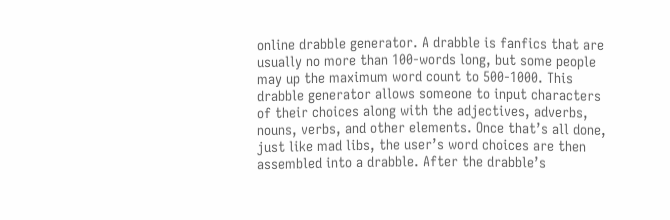online drabble generator. A drabble is fanfics that are usually no more than 100-words long, but some people may up the maximum word count to 500-1000. This drabble generator allows someone to input characters of their choices along with the adjectives, adverbs, nouns, verbs, and other elements. Once that’s all done, just like mad libs, the user’s word choices are then assembled into a drabble. After the drabble’s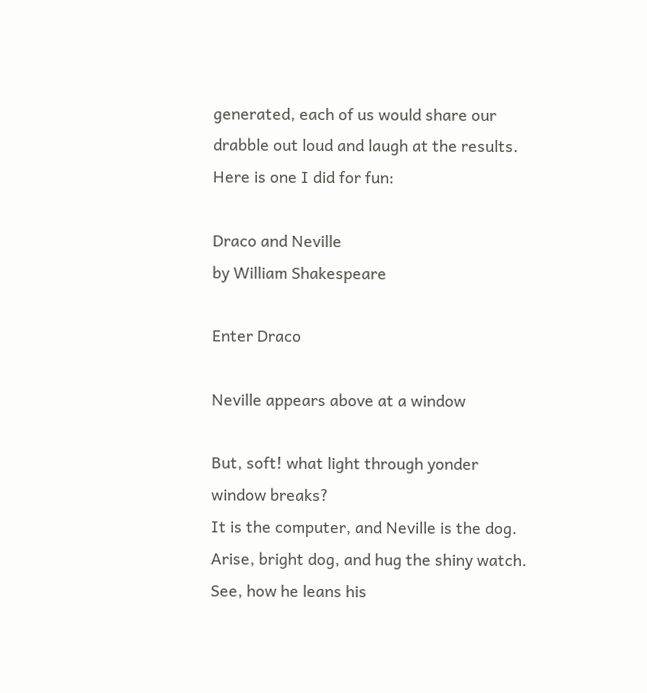generated, each of us would share our drabble out loud and laugh at the results. Here is one I did for fun:

Draco and Neville
by William Shakespeare

Enter Draco

Neville appears above at a window

But, soft! what light through yonder window breaks?
It is the computer, and Neville is the dog.
Arise, bright dog, and hug the shiny watch.
See, how he leans his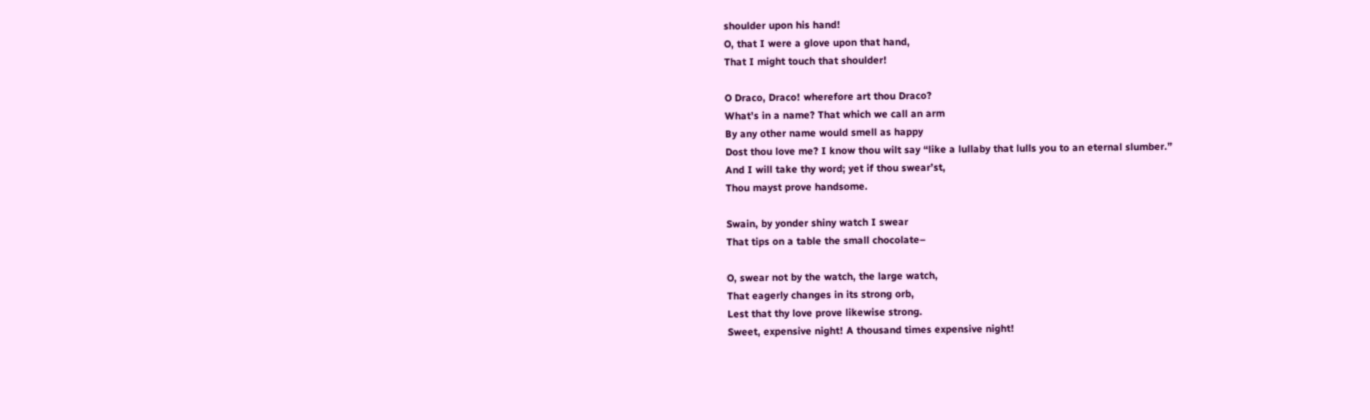shoulder upon his hand!
O, that I were a glove upon that hand,
That I might touch that shoulder!

O Draco, Draco! wherefore art thou Draco?
What’s in a name? That which we call an arm
By any other name would smell as happy
Dost thou love me? I know thou wilt say “like a lullaby that lulls you to an eternal slumber.”
And I will take thy word; yet if thou swear’st,
Thou mayst prove handsome.

Swain, by yonder shiny watch I swear
That tips on a table the small chocolate–

O, swear not by the watch, the large watch,
That eagerly changes in its strong orb,
Lest that thy love prove likewise strong.
Sweet, expensive night! A thousand times expensive night!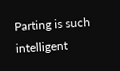Parting is such intelligent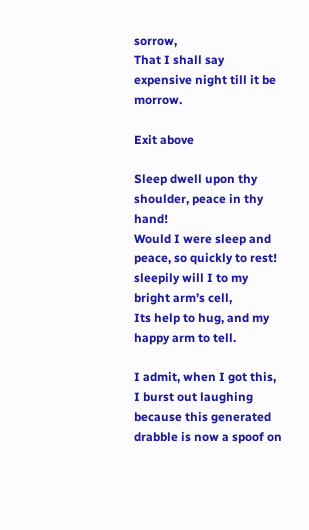sorrow,
That I shall say expensive night till it be morrow.

Exit above

Sleep dwell upon thy shoulder, peace in thy hand!
Would I were sleep and peace, so quickly to rest!
sleepily will I to my bright arm’s cell,
Its help to hug, and my happy arm to tell.

I admit, when I got this, I burst out laughing because this generated drabble is now a spoof on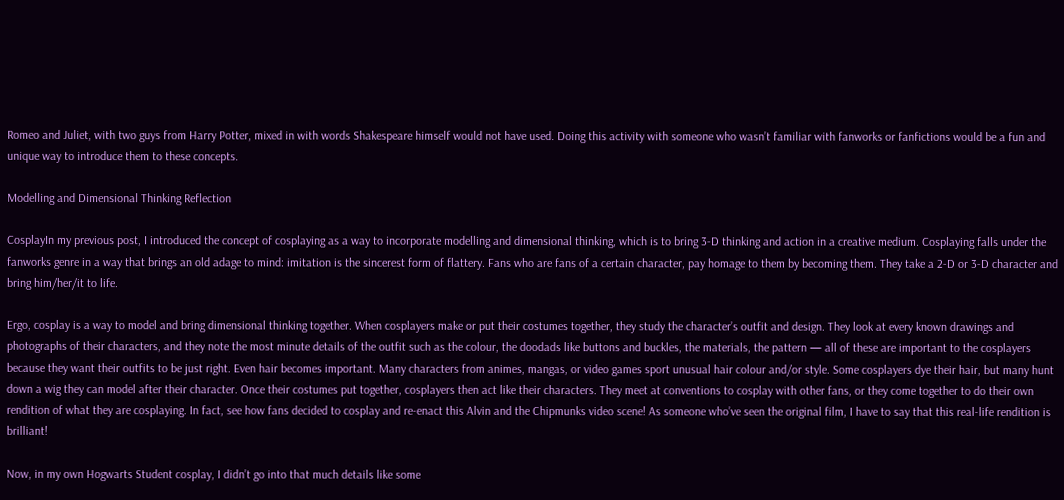Romeo and Juliet, with two guys from Harry Potter, mixed in with words Shakespeare himself would not have used. Doing this activity with someone who wasn’t familiar with fanworks or fanfictions would be a fun and unique way to introduce them to these concepts.

Modelling and Dimensional Thinking Reflection

CosplayIn my previous post, I introduced the concept of cosplaying as a way to incorporate modelling and dimensional thinking, which is to bring 3-D thinking and action in a creative medium. Cosplaying falls under the fanworks genre in a way that brings an old adage to mind: imitation is the sincerest form of flattery. Fans who are fans of a certain character, pay homage to them by becoming them. They take a 2-D or 3-D character and bring him/her/it to life.

Ergo, cosplay is a way to model and bring dimensional thinking together. When cosplayers make or put their costumes together, they study the character’s outfit and design. They look at every known drawings and photographs of their characters, and they note the most minute details of the outfit such as the colour, the doodads like buttons and buckles, the materials, the pattern — all of these are important to the cosplayers because they want their outfits to be just right. Even hair becomes important. Many characters from animes, mangas, or video games sport unusual hair colour and/or style. Some cosplayers dye their hair, but many hunt down a wig they can model after their character. Once their costumes put together, cosplayers then act like their characters. They meet at conventions to cosplay with other fans, or they come together to do their own rendition of what they are cosplaying. In fact, see how fans decided to cosplay and re-enact this Alvin and the Chipmunks video scene! As someone who’ve seen the original film, I have to say that this real-life rendition is brilliant!

Now, in my own Hogwarts Student cosplay, I didn’t go into that much details like some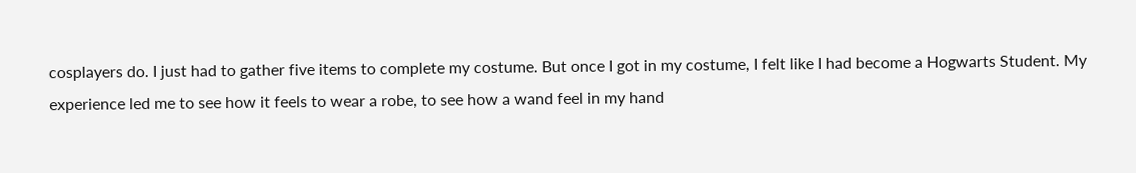cosplayers do. I just had to gather five items to complete my costume. But once I got in my costume, I felt like I had become a Hogwarts Student. My experience led me to see how it feels to wear a robe, to see how a wand feel in my hand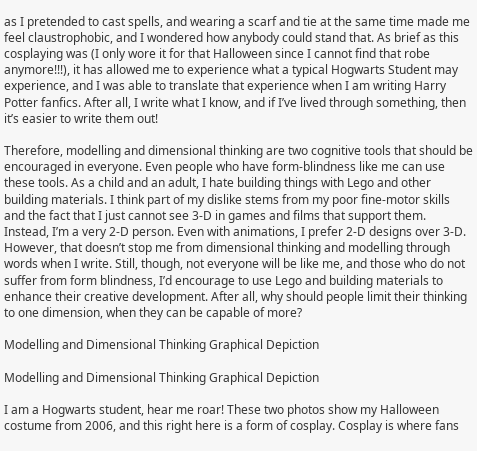as I pretended to cast spells, and wearing a scarf and tie at the same time made me feel claustrophobic, and I wondered how anybody could stand that. As brief as this cosplaying was (I only wore it for that Halloween since I cannot find that robe anymore!!!), it has allowed me to experience what a typical Hogwarts Student may experience, and I was able to translate that experience when I am writing Harry Potter fanfics. After all, I write what I know, and if I’ve lived through something, then it’s easier to write them out!

Therefore, modelling and dimensional thinking are two cognitive tools that should be encouraged in everyone. Even people who have form-blindness like me can use these tools. As a child and an adult, I hate building things with Lego and other building materials. I think part of my dislike stems from my poor fine-motor skills and the fact that I just cannot see 3-D in games and films that support them. Instead, I’m a very 2-D person. Even with animations, I prefer 2-D designs over 3-D. However, that doesn’t stop me from dimensional thinking and modelling through words when I write. Still, though, not everyone will be like me, and those who do not suffer from form blindness, I’d encourage to use Lego and building materials to enhance their creative development. After all, why should people limit their thinking to one dimension, when they can be capable of more?

Modelling and Dimensional Thinking Graphical Depiction

Modelling and Dimensional Thinking Graphical Depiction

I am a Hogwarts student, hear me roar! These two photos show my Halloween costume from 2006, and this right here is a form of cosplay. Cosplay is where fans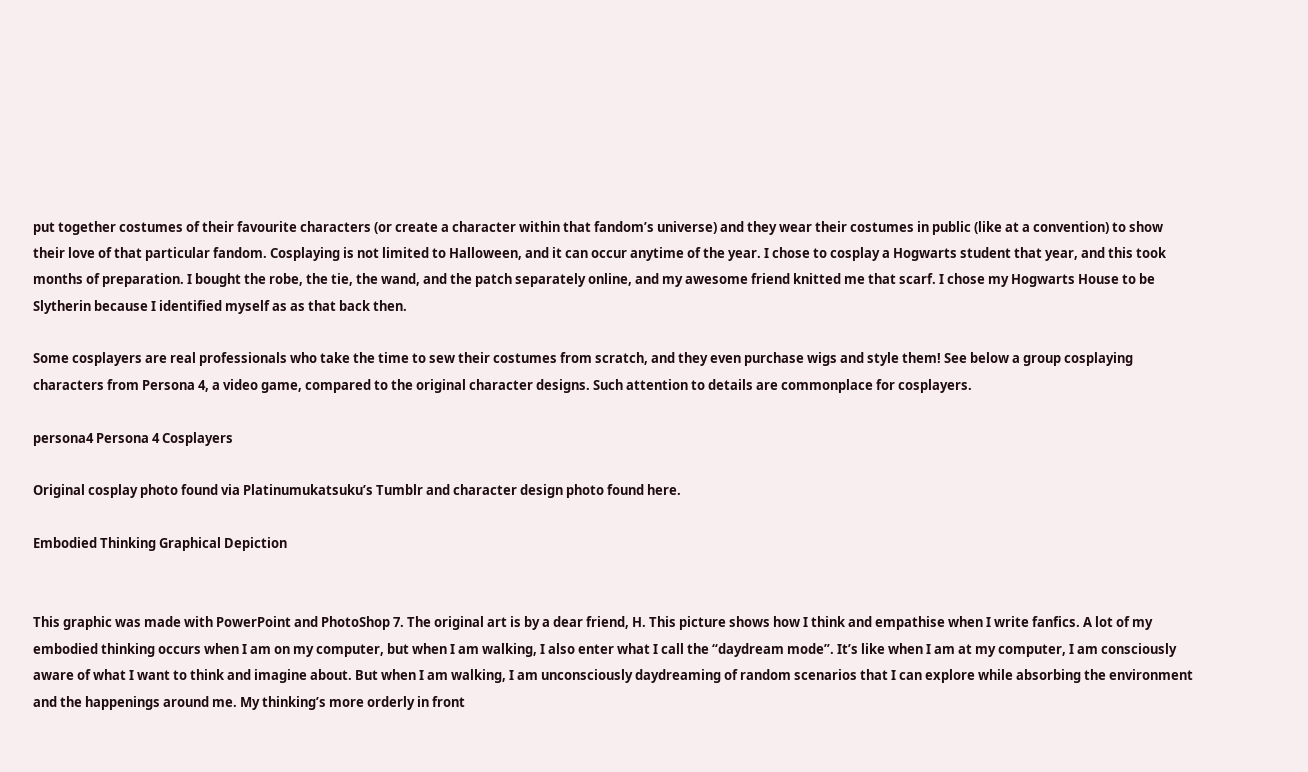put together costumes of their favourite characters (or create a character within that fandom’s universe) and they wear their costumes in public (like at a convention) to show their love of that particular fandom. Cosplaying is not limited to Halloween, and it can occur anytime of the year. I chose to cosplay a Hogwarts student that year, and this took months of preparation. I bought the robe, the tie, the wand, and the patch separately online, and my awesome friend knitted me that scarf. I chose my Hogwarts House to be Slytherin because I identified myself as as that back then.

Some cosplayers are real professionals who take the time to sew their costumes from scratch, and they even purchase wigs and style them! See below a group cosplaying characters from Persona 4, a video game, compared to the original character designs. Such attention to details are commonplace for cosplayers.

persona4 Persona 4 Cosplayers

Original cosplay photo found via Platinumukatsuku’s Tumblr and character design photo found here.

Embodied Thinking Graphical Depiction


This graphic was made with PowerPoint and PhotoShop 7. The original art is by a dear friend, H. This picture shows how I think and empathise when I write fanfics. A lot of my embodied thinking occurs when I am on my computer, but when I am walking, I also enter what I call the “daydream mode”. It’s like when I am at my computer, I am consciously aware of what I want to think and imagine about. But when I am walking, I am unconsciously daydreaming of random scenarios that I can explore while absorbing the environment and the happenings around me. My thinking’s more orderly in front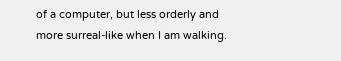of a computer, but less orderly and more surreal-like when I am walking.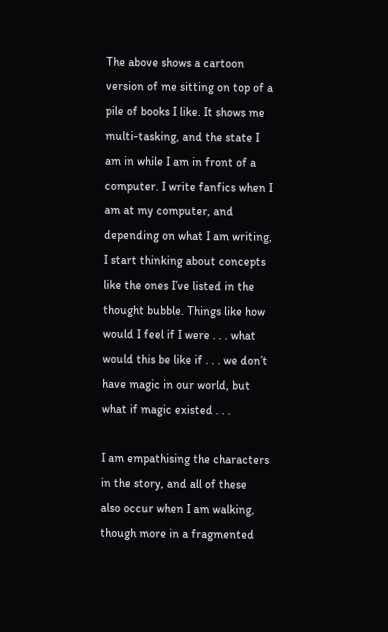The above shows a cartoon version of me sitting on top of a pile of books I like. It shows me multi-tasking, and the state I am in while I am in front of a computer. I write fanfics when I am at my computer, and depending on what I am writing, I start thinking about concepts like the ones I’ve listed in the thought bubble. Things like how would I feel if I were . . . what would this be like if . . . we don’t have magic in our world, but what if magic existed . . .

I am empathising the characters in the story, and all of these also occur when I am walking, though more in a fragmented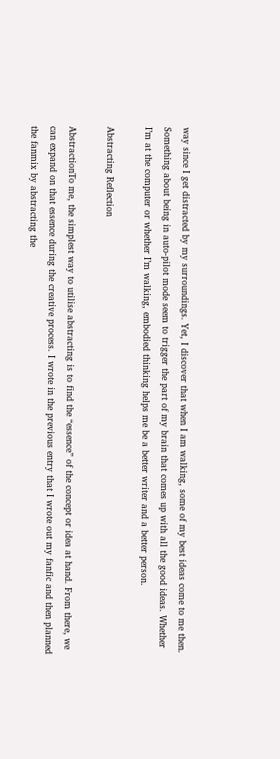way since I get distracted by my surroundings. Yet, I discover that when I am walking, some of my best ideas come to me then. Something about being in auto-pilot mode seem to trigger the part of my brain that comes up with all the good ideas. Whether I’m at the computer or whether I’m walking, embodied thinking helps me be a better writer and a better person.

Abstracting Reflection

AbstractionTo me, the simplest way to utilise abstracting is to find the “essence” of the concept or idea at hand. From there, we can expand on that essence during the creative process. I wrote in the previous entry that I wrote out my fanfic and then planned the fanmix by abstracting the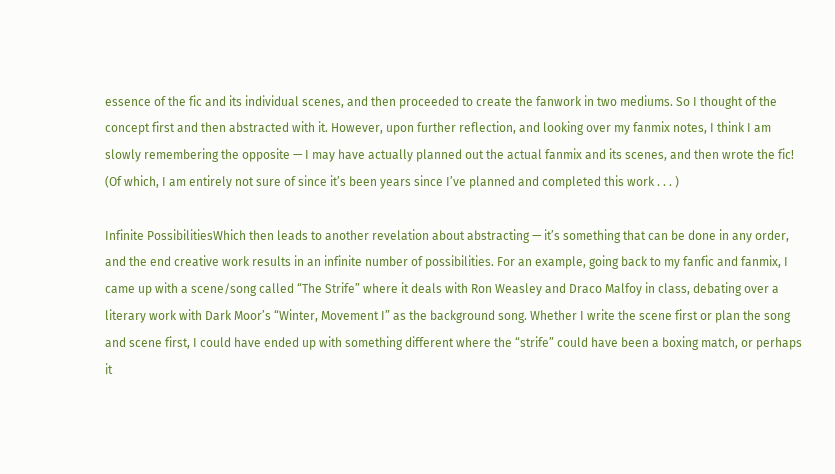essence of the fic and its individual scenes, and then proceeded to create the fanwork in two mediums. So I thought of the concept first and then abstracted with it. However, upon further reflection, and looking over my fanmix notes, I think I am slowly remembering the opposite — I may have actually planned out the actual fanmix and its scenes, and then wrote the fic! (Of which, I am entirely not sure of since it’s been years since I’ve planned and completed this work . . . )

Infinite PossibilitiesWhich then leads to another revelation about abstracting — it’s something that can be done in any order, and the end creative work results in an infinite number of possibilities. For an example, going back to my fanfic and fanmix, I came up with a scene/song called “The Strife” where it deals with Ron Weasley and Draco Malfoy in class, debating over a literary work with Dark Moor’s “Winter, Movement I” as the background song. Whether I write the scene first or plan the song and scene first, I could have ended up with something different where the “strife” could have been a boxing match, or perhaps it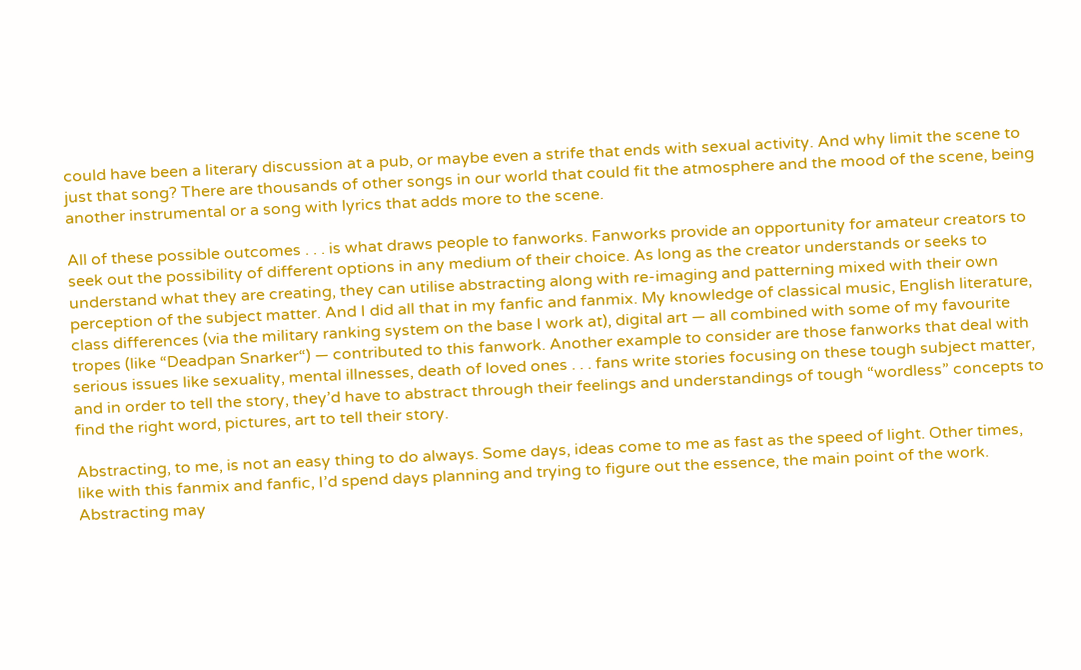could have been a literary discussion at a pub, or maybe even a strife that ends with sexual activity. And why limit the scene to just that song? There are thousands of other songs in our world that could fit the atmosphere and the mood of the scene, being another instrumental or a song with lyrics that adds more to the scene.

All of these possible outcomes . . . is what draws people to fanworks. Fanworks provide an opportunity for amateur creators to seek out the possibility of different options in any medium of their choice. As long as the creator understands or seeks to understand what they are creating, they can utilise abstracting along with re-imaging and patterning mixed with their own perception of the subject matter. And I did all that in my fanfic and fanmix. My knowledge of classical music, English literature, class differences (via the military ranking system on the base I work at), digital art — all combined with some of my favourite tropes (like “Deadpan Snarker“) — contributed to this fanwork. Another example to consider are those fanworks that deal with serious issues like sexuality, mental illnesses, death of loved ones . . . fans write stories focusing on these tough subject matter, and in order to tell the story, they’d have to abstract through their feelings and understandings of tough “wordless” concepts to find the right word, pictures, art to tell their story.

Abstracting, to me, is not an easy thing to do always. Some days, ideas come to me as fast as the speed of light. Other times, like with this fanmix and fanfic, I’d spend days planning and trying to figure out the essence, the main point of the work. Abstracting may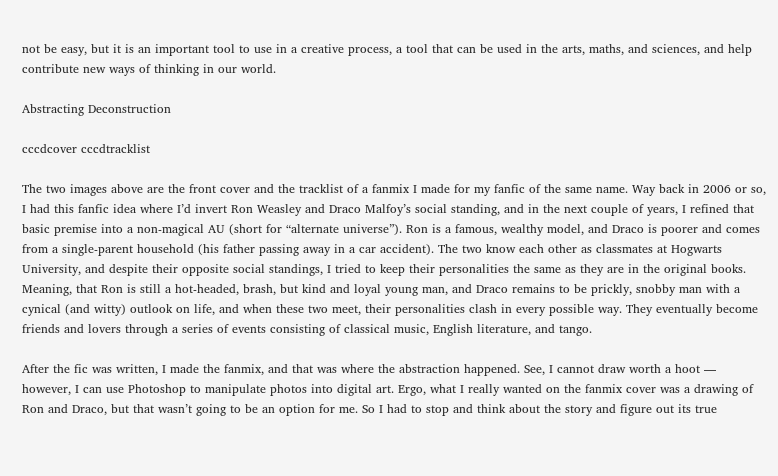not be easy, but it is an important tool to use in a creative process, a tool that can be used in the arts, maths, and sciences, and help contribute new ways of thinking in our world.

Abstracting Deconstruction

cccdcover cccdtracklist

The two images above are the front cover and the tracklist of a fanmix I made for my fanfic of the same name. Way back in 2006 or so, I had this fanfic idea where I’d invert Ron Weasley and Draco Malfoy’s social standing, and in the next couple of years, I refined that basic premise into a non-magical AU (short for “alternate universe”). Ron is a famous, wealthy model, and Draco is poorer and comes from a single-parent household (his father passing away in a car accident). The two know each other as classmates at Hogwarts University, and despite their opposite social standings, I tried to keep their personalities the same as they are in the original books. Meaning, that Ron is still a hot-headed, brash, but kind and loyal young man, and Draco remains to be prickly, snobby man with a cynical (and witty) outlook on life, and when these two meet, their personalities clash in every possible way. They eventually become friends and lovers through a series of events consisting of classical music, English literature, and tango.

After the fic was written, I made the fanmix, and that was where the abstraction happened. See, I cannot draw worth a hoot — however, I can use Photoshop to manipulate photos into digital art. Ergo, what I really wanted on the fanmix cover was a drawing of Ron and Draco, but that wasn’t going to be an option for me. So I had to stop and think about the story and figure out its true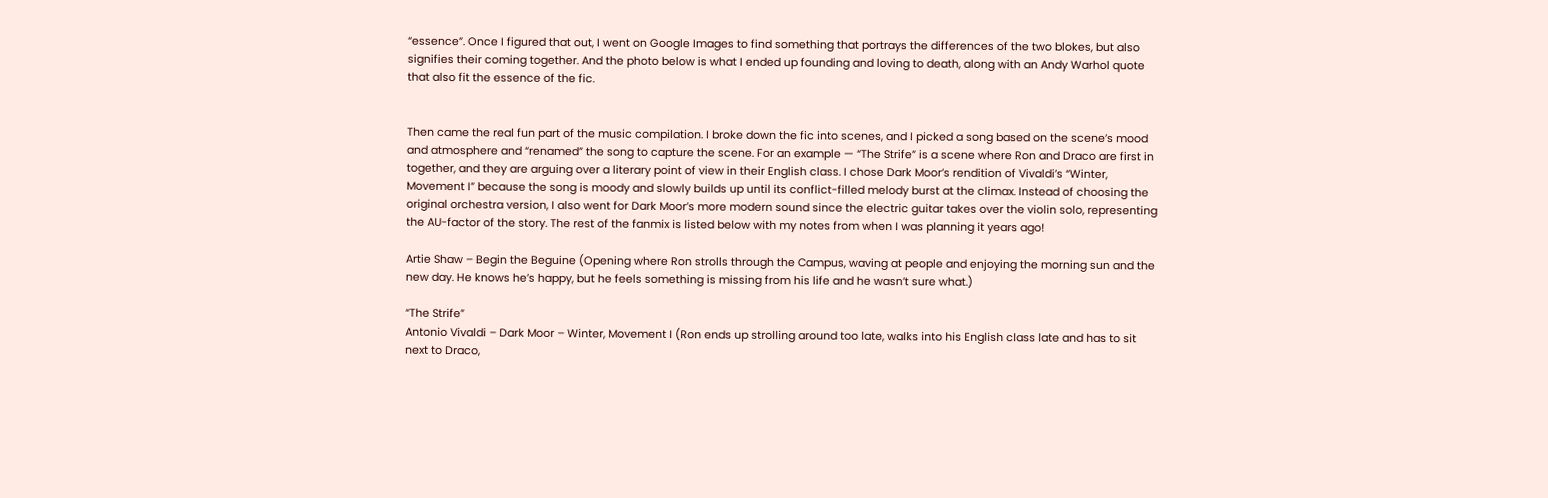“essence”. Once I figured that out, I went on Google Images to find something that portrays the differences of the two blokes, but also signifies their coming together. And the photo below is what I ended up founding and loving to death, along with an Andy Warhol quote that also fit the essence of the fic.


Then came the real fun part of the music compilation. I broke down the fic into scenes, and I picked a song based on the scene’s mood and atmosphere and “renamed” the song to capture the scene. For an example — “The Strife” is a scene where Ron and Draco are first in together, and they are arguing over a literary point of view in their English class. I chose Dark Moor’s rendition of Vivaldi’s “Winter, Movement I” because the song is moody and slowly builds up until its conflict-filled melody burst at the climax. Instead of choosing the original orchestra version, I also went for Dark Moor’s more modern sound since the electric guitar takes over the violin solo, representing the AU-factor of the story. The rest of the fanmix is listed below with my notes from when I was planning it years ago!

Artie Shaw – Begin the Beguine (Opening where Ron strolls through the Campus, waving at people and enjoying the morning sun and the new day. He knows he’s happy, but he feels something is missing from his life and he wasn’t sure what.)

“The Strife”
Antonio Vivaldi – Dark Moor – Winter, Movement I (Ron ends up strolling around too late, walks into his English class late and has to sit next to Draco,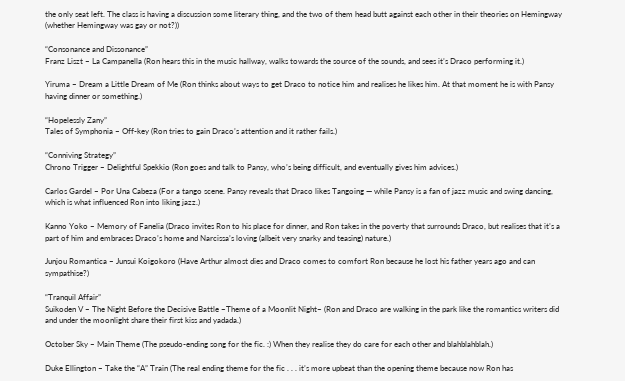the only seat left. The class is having a discussion some literary thing, and the two of them head butt against each other in their theories on Hemingway (whether Hemingway was gay or not?))

“Consonance and Dissonance”
Franz Liszt – La Campanella (Ron hears this in the music hallway, walks towards the source of the sounds, and sees it’s Draco performing it.)

Yiruma – Dream a Little Dream of Me (Ron thinks about ways to get Draco to notice him and realises he likes him. At that moment he is with Pansy having dinner or something.)

“Hopelessly Zany”
Tales of Symphonia – Off-key (Ron tries to gain Draco’s attention and it rather fails.)

“Conniving Strategy”
Chrono Trigger – Delightful Spekkio (Ron goes and talk to Pansy, who’s being difficult, and eventually gives him advices.)

Carlos Gardel – Por Una Cabeza (For a tango scene. Pansy reveals that Draco likes Tangoing — while Pansy is a fan of jazz music and swing dancing, which is what influenced Ron into liking jazz.)

Kanno Yoko – Memory of Fanelia (Draco invites Ron to his place for dinner, and Ron takes in the poverty that surrounds Draco, but realises that it’s a part of him and embraces Draco’s home and Narcissa’s loving (albeit very snarky and teasing) nature.)

Junjou Romantica – Junsui Koigokoro (Have Arthur almost dies and Draco comes to comfort Ron because he lost his father years ago and can sympathise?)

“Tranquil Affair”
Suikoden V – The Night Before the Decisive Battle ~Theme of a Moonlit Night~ (Ron and Draco are walking in the park like the romantics writers did and under the moonlight share their first kiss and yadada.)

October Sky – Main Theme (The pseudo-ending song for the fic. :) When they realise they do care for each other and blahblahblah.)

Duke Ellington – Take the “A” Train (The real ending theme for the fic . . . it’s more upbeat than the opening theme because now Ron has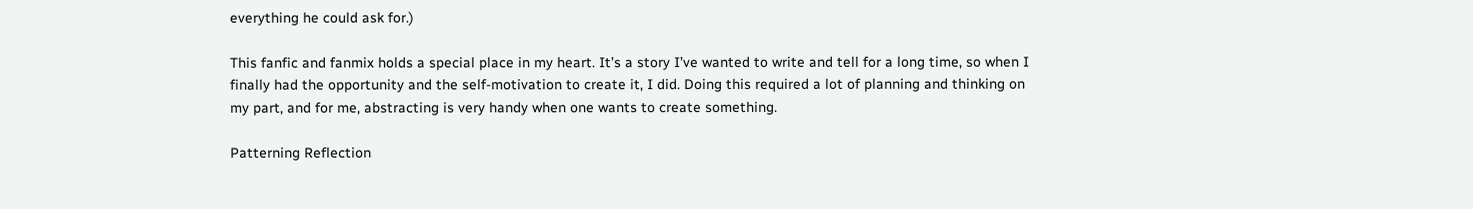everything he could ask for.)

This fanfic and fanmix holds a special place in my heart. It’s a story I’ve wanted to write and tell for a long time, so when I finally had the opportunity and the self-motivation to create it, I did. Doing this required a lot of planning and thinking on my part, and for me, abstracting is very handy when one wants to create something.

Patterning Reflection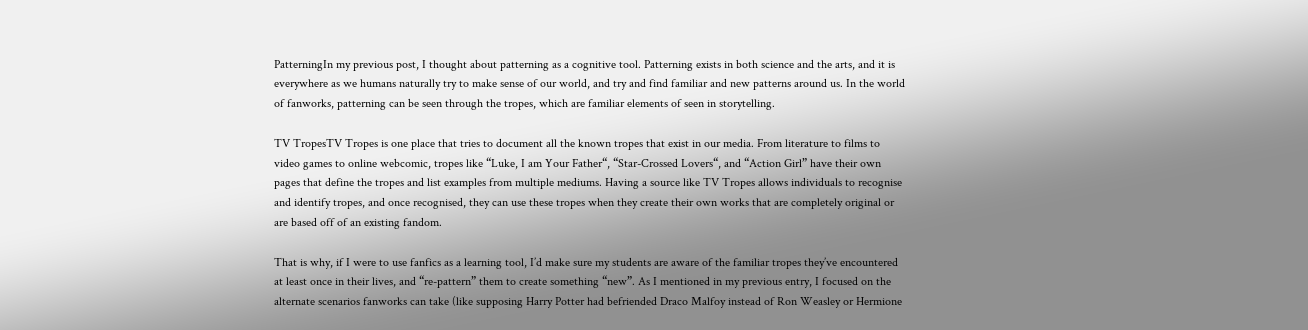PatterningIn my previous post, I thought about patterning as a cognitive tool. Patterning exists in both science and the arts, and it is everywhere as we humans naturally try to make sense of our world, and try and find familiar and new patterns around us. In the world of fanworks, patterning can be seen through the tropes, which are familiar elements of seen in storytelling.

TV TropesTV Tropes is one place that tries to document all the known tropes that exist in our media. From literature to films to video games to online webcomic, tropes like “Luke, I am Your Father“, “Star-Crossed Lovers“, and “Action Girl” have their own pages that define the tropes and list examples from multiple mediums. Having a source like TV Tropes allows individuals to recognise and identify tropes, and once recognised, they can use these tropes when they create their own works that are completely original or are based off of an existing fandom.

That is why, if I were to use fanfics as a learning tool, I’d make sure my students are aware of the familiar tropes they’ve encountered at least once in their lives, and “re-pattern” them to create something “new”. As I mentioned in my previous entry, I focused on the alternate scenarios fanworks can take (like supposing Harry Potter had befriended Draco Malfoy instead of Ron Weasley or Hermione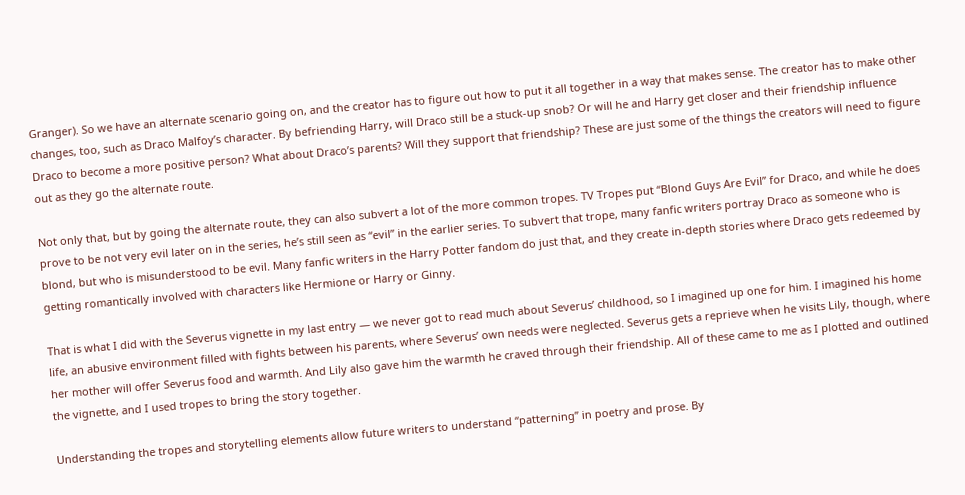Granger). So we have an alternate scenario going on, and the creator has to figure out how to put it all together in a way that makes sense. The creator has to make other changes, too, such as Draco Malfoy’s character. By befriending Harry, will Draco still be a stuck-up snob? Or will he and Harry get closer and their friendship influence Draco to become a more positive person? What about Draco’s parents? Will they support that friendship? These are just some of the things the creators will need to figure out as they go the alternate route.

Not only that, but by going the alternate route, they can also subvert a lot of the more common tropes. TV Tropes put “Blond Guys Are Evil” for Draco, and while he does prove to be not very evil later on in the series, he’s still seen as “evil” in the earlier series. To subvert that trope, many fanfic writers portray Draco as someone who is blond, but who is misunderstood to be evil. Many fanfic writers in the Harry Potter fandom do just that, and they create in-depth stories where Draco gets redeemed by getting romantically involved with characters like Hermione or Harry or Ginny.

That is what I did with the Severus vignette in my last entry — we never got to read much about Severus’ childhood, so I imagined up one for him. I imagined his home life, an abusive environment filled with fights between his parents, where Severus’ own needs were neglected. Severus gets a reprieve when he visits Lily, though, where her mother will offer Severus food and warmth. And Lily also gave him the warmth he craved through their friendship. All of these came to me as I plotted and outlined the vignette, and I used tropes to bring the story together.

Understanding the tropes and storytelling elements allow future writers to understand “patterning” in poetry and prose. By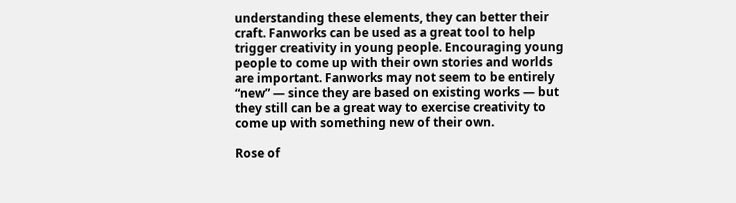understanding these elements, they can better their craft. Fanworks can be used as a great tool to help trigger creativity in young people. Encouraging young people to come up with their own stories and worlds are important. Fanworks may not seem to be entirely “new” — since they are based on existing works — but they still can be a great way to exercise creativity to come up with something new of their own.

Rose of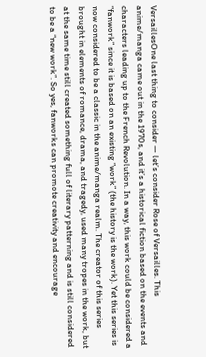VersaillesOne last thing to consider — let’s consider Rose of Versailles. This anime/manga came out in the 1970s, and it’s a historical fiction based on the events and characters leading up to the French Revolution. In a way, this work could be considered a “fanwork” since it is based on an existing “work” (the history is the work). Yet this series is now considered to be a classic in the anime/manga realm. The creator of this series brought in elements of romance, drama, and tragedy, used many tropes in the work, but at the same time still created something full of literary patterning and is still considered to be a “new work”. So yes, fanworks can promote creativity and encourage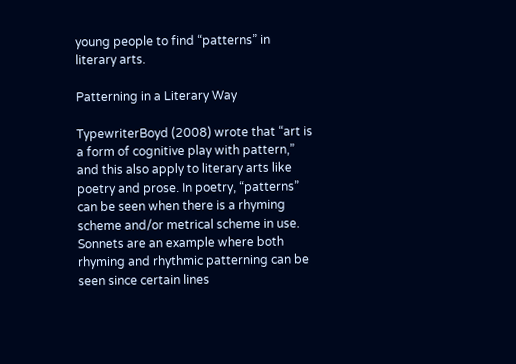young people to find “patterns” in literary arts.

Patterning in a Literary Way

TypewriterBoyd (2008) wrote that “art is a form of cognitive play with pattern,” and this also apply to literary arts like poetry and prose. In poetry, “patterns” can be seen when there is a rhyming scheme and/or metrical scheme in use. Sonnets are an example where both rhyming and rhythmic patterning can be seen since certain lines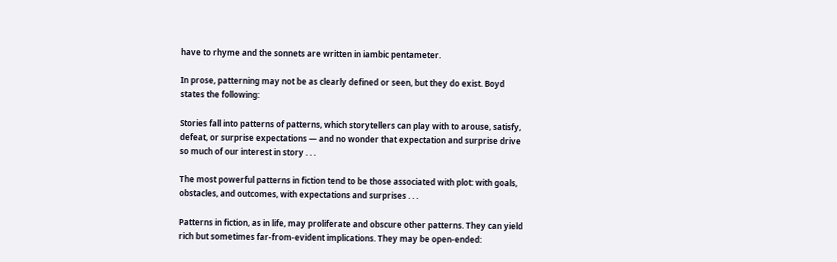have to rhyme and the sonnets are written in iambic pentameter.

In prose, patterning may not be as clearly defined or seen, but they do exist. Boyd states the following:

Stories fall into patterns of patterns, which storytellers can play with to arouse, satisfy, defeat, or surprise expectations — and no wonder that expectation and surprise drive so much of our interest in story . . .

The most powerful patterns in fiction tend to be those associated with plot: with goals, obstacles, and outcomes, with expectations and surprises . . .

Patterns in fiction, as in life, may proliferate and obscure other patterns. They can yield rich but sometimes far-from-evident implications. They may be open-ended: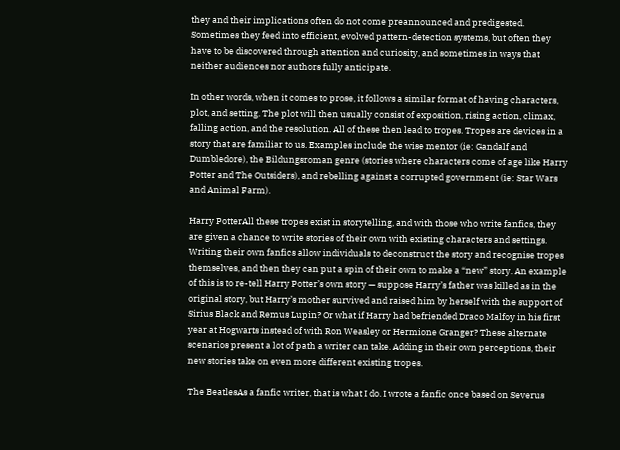they and their implications often do not come preannounced and predigested. Sometimes they feed into efficient, evolved pattern-detection systems, but often they have to be discovered through attention and curiosity, and sometimes in ways that neither audiences nor authors fully anticipate.

In other words, when it comes to prose, it follows a similar format of having characters, plot, and setting. The plot will then usually consist of exposition, rising action, climax, falling action, and the resolution. All of these then lead to tropes. Tropes are devices in a story that are familiar to us. Examples include the wise mentor (ie: Gandalf and Dumbledore), the Bildungsroman genre (stories where characters come of age like Harry Potter and The Outsiders), and rebelling against a corrupted government (ie: Star Wars and Animal Farm).

Harry PotterAll these tropes exist in storytelling, and with those who write fanfics, they are given a chance to write stories of their own with existing characters and settings. Writing their own fanfics allow individuals to deconstruct the story and recognise tropes themselves, and then they can put a spin of their own to make a “new” story. An example of this is to re-tell Harry Potter’s own story — suppose Harry’s father was killed as in the original story, but Harry’s mother survived and raised him by herself with the support of Sirius Black and Remus Lupin? Or what if Harry had befriended Draco Malfoy in his first year at Hogwarts instead of with Ron Weasley or Hermione Granger? These alternate scenarios present a lot of path a writer can take. Adding in their own perceptions, their new stories take on even more different existing tropes.

The BeatlesAs a fanfic writer, that is what I do. I wrote a fanfic once based on Severus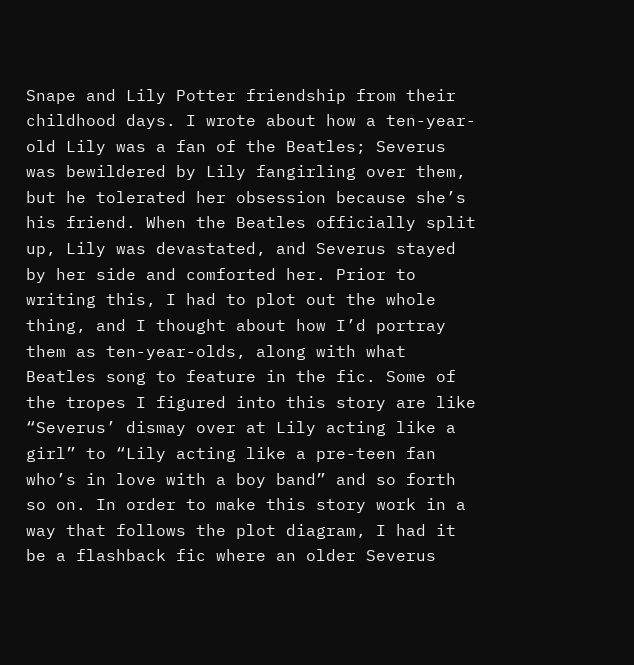Snape and Lily Potter friendship from their childhood days. I wrote about how a ten-year-old Lily was a fan of the Beatles; Severus was bewildered by Lily fangirling over them, but he tolerated her obsession because she’s his friend. When the Beatles officially split up, Lily was devastated, and Severus stayed by her side and comforted her. Prior to writing this, I had to plot out the whole thing, and I thought about how I’d portray them as ten-year-olds, along with what Beatles song to feature in the fic. Some of the tropes I figured into this story are like “Severus’ dismay over at Lily acting like a girl” to “Lily acting like a pre-teen fan who’s in love with a boy band” and so forth so on. In order to make this story work in a way that follows the plot diagram, I had it be a flashback fic where an older Severus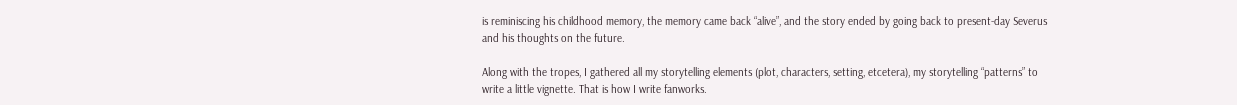is reminiscing his childhood memory, the memory came back “alive”, and the story ended by going back to present-day Severus and his thoughts on the future.

Along with the tropes, I gathered all my storytelling elements (plot, characters, setting, etcetera), my storytelling “patterns” to write a little vignette. That is how I write fanworks.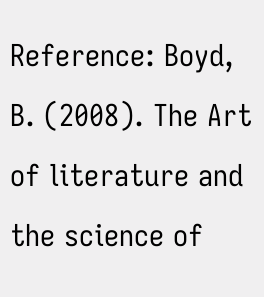Reference: Boyd, B. (2008). The Art of literature and the science of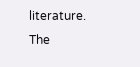literature. The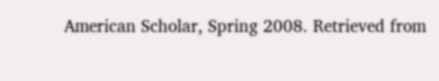American Scholar, Spring 2008. Retrieved from